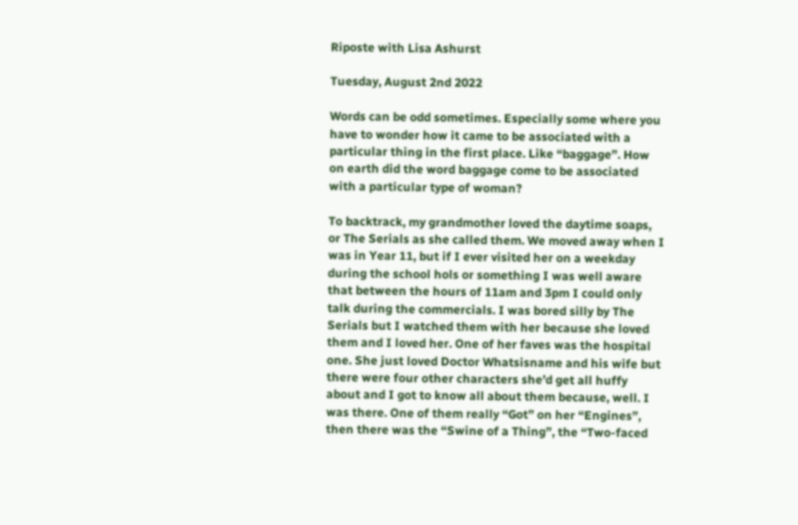Riposte with Lisa Ashurst

Tuesday, August 2nd 2022

Words can be odd sometimes. Especially some where you have to wonder how it came to be associated with a particular thing in the first place. Like “baggage”. How on earth did the word baggage come to be associated with a particular type of woman?

To backtrack, my grandmother loved the daytime soaps, or The Serials as she called them. We moved away when I was in Year 11, but if I ever visited her on a weekday during the school hols or something I was well aware that between the hours of 11am and 3pm I could only talk during the commercials. I was bored silly by The Serials but I watched them with her because she loved them and I loved her. One of her faves was the hospital one. She just loved Doctor Whatsisname and his wife but there were four other characters she’d get all huffy about and I got to know all about them because, well. I was there. One of them really “Got” on her “Engines”, then there was the “Swine of a Thing”, the “Two-faced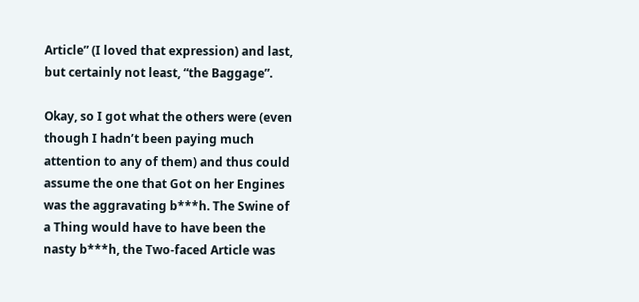Article” (I loved that expression) and last, but certainly not least, “the Baggage”.

Okay, so I got what the others were (even though I hadn’t been paying much attention to any of them) and thus could assume the one that Got on her Engines was the aggravating b***h. The Swine of a Thing would have to have been the nasty b***h, the Two-faced Article was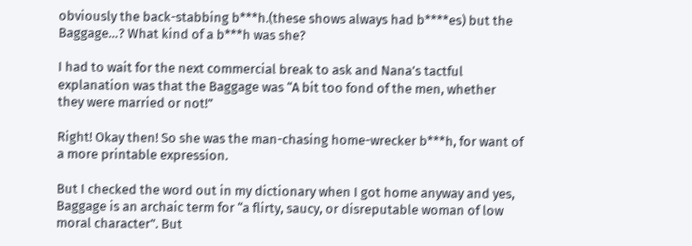obviously the back-stabbing b***h.(these shows always had b****es) but the Baggage…? What kind of a b***h was she?

I had to wait for the next commercial break to ask and Nana’s tactful explanation was that the Baggage was “A bit too fond of the men, whether they were married or not!”

Right! Okay then! So she was the man-chasing home-wrecker b***h, for want of a more printable expression.

But I checked the word out in my dictionary when I got home anyway and yes, Baggage is an archaic term for “a flirty, saucy, or disreputable woman of low moral character”. But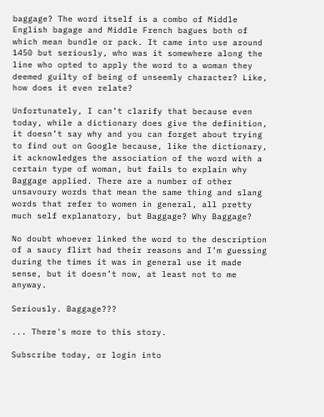baggage? The word itself is a combo of Middle English bagage and Middle French bagues both of which mean bundle or pack. It came into use around 1450 but seriously, who was it somewhere along the line who opted to apply the word to a woman they deemed guilty of being of unseemly character? Like, how does it even relate?

Unfortunately, I can’t clarify that because even today, while a dictionary does give the definition, it doesn’t say why and you can forget about trying to find out on Google because, like the dictionary, it acknowledges the association of the word with a certain type of woman, but fails to explain why Baggage applied. There are a number of other unsavoury words that mean the same thing and slang words that refer to women in general, all pretty much self explanatory, but Baggage? Why Baggage?

No doubt whoever linked the word to the description of a saucy flirt had their reasons and I’m guessing during the times it was in general use it made sense, but it doesn’t now, at least not to me anyway.

Seriously. Baggage???

... There's more to this story.

Subscribe today, or login into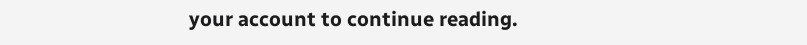your account to continue reading.